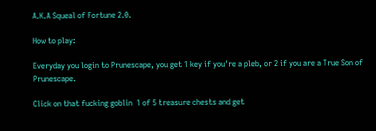A.K.A Squeal of Fortune 2.0.

How to play:

Everyday you login to Prunescape, you get 1 key if you're a pleb, or 2 if you are a True Son of Prunescape.

Click on that fucking goblin  1 of 5 treasure chests and get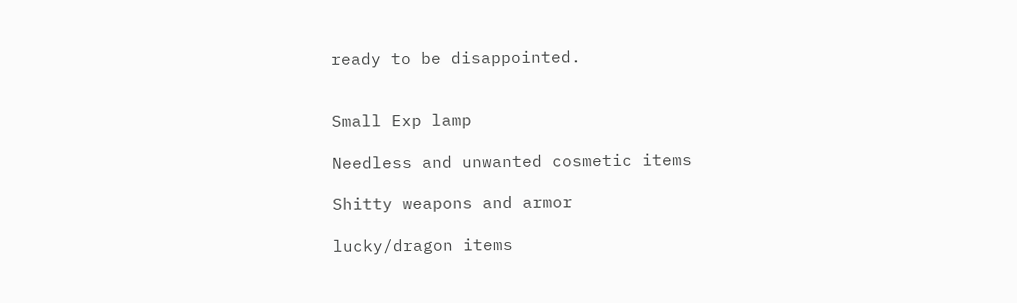ready to be disappointed.


Small Exp lamp

Needless and unwanted cosmetic items

Shitty weapons and armor

lucky/dragon items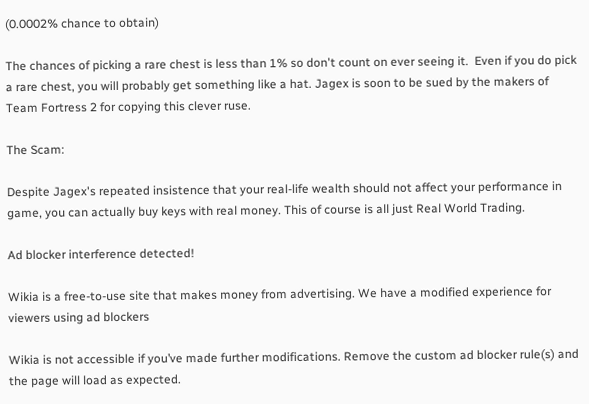(0.0002% chance to obtain)

The chances of picking a rare chest is less than 1% so don't count on ever seeing it.  Even if you do pick a rare chest, you will probably get something like a hat. Jagex is soon to be sued by the makers of Team Fortress 2 for copying this clever ruse.

The Scam:

Despite Jagex's repeated insistence that your real-life wealth should not affect your performance in game, you can actually buy keys with real money. This of course is all just Real World Trading.

Ad blocker interference detected!

Wikia is a free-to-use site that makes money from advertising. We have a modified experience for viewers using ad blockers

Wikia is not accessible if you’ve made further modifications. Remove the custom ad blocker rule(s) and the page will load as expected.